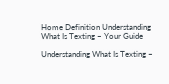Home Definition Understanding What Is Texting – Your Guide

Understanding What Is Texting –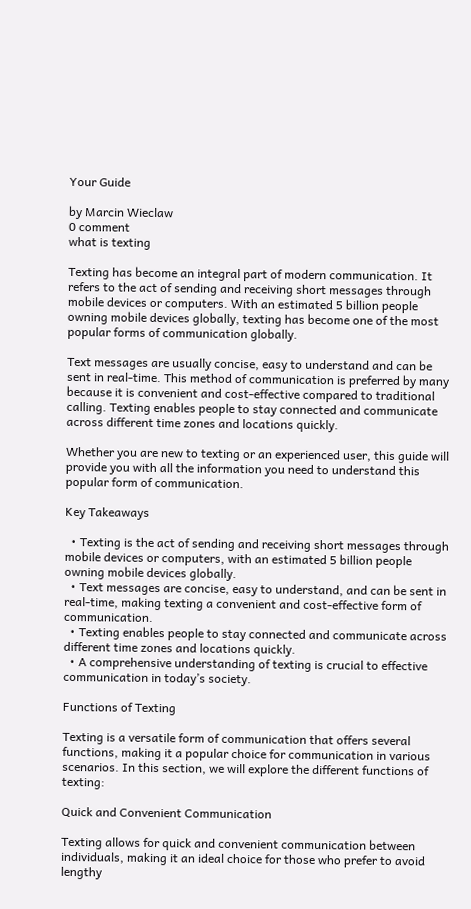Your Guide

by Marcin Wieclaw
0 comment
what is texting

Texting has become an integral part of modern communication. It refers to the act of sending and receiving short messages through mobile devices or computers. With an estimated 5 billion people owning mobile devices globally, texting has become one of the most popular forms of communication globally.

Text messages are usually concise, easy to understand and can be sent in real-time. This method of communication is preferred by many because it is convenient and cost-effective compared to traditional calling. Texting enables people to stay connected and communicate across different time zones and locations quickly.

Whether you are new to texting or an experienced user, this guide will provide you with all the information you need to understand this popular form of communication.

Key Takeaways

  • Texting is the act of sending and receiving short messages through mobile devices or computers, with an estimated 5 billion people owning mobile devices globally.
  • Text messages are concise, easy to understand, and can be sent in real-time, making texting a convenient and cost-effective form of communication.
  • Texting enables people to stay connected and communicate across different time zones and locations quickly.
  • A comprehensive understanding of texting is crucial to effective communication in today’s society.

Functions of Texting

Texting is a versatile form of communication that offers several functions, making it a popular choice for communication in various scenarios. In this section, we will explore the different functions of texting:

Quick and Convenient Communication

Texting allows for quick and convenient communication between individuals, making it an ideal choice for those who prefer to avoid lengthy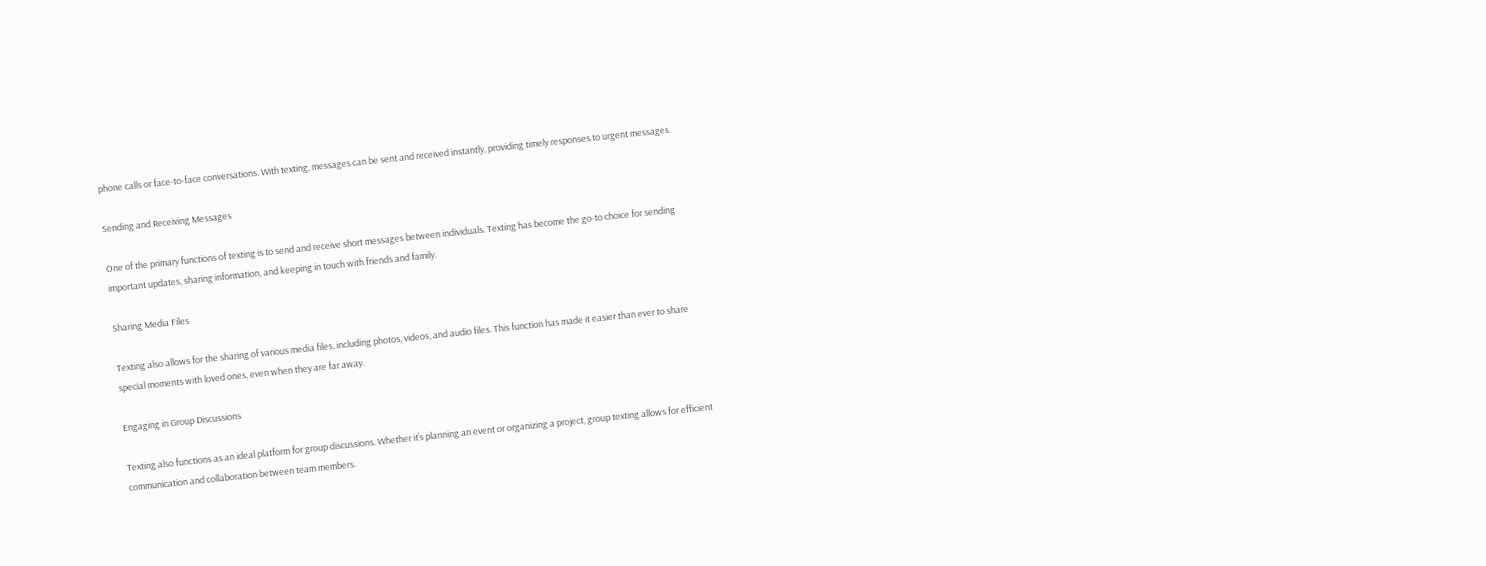phone calls or face-to-face conversations. With texting, messages can be sent and received instantly, providing timely responses to urgent messages.

Sending and Receiving Messages

One of the primary functions of texting is to send and receive short messages between individuals. Texting has become the go-to choice for sending important updates, sharing information, and keeping in touch with friends and family.

Sharing Media Files

Texting also allows for the sharing of various media files, including photos, videos, and audio files. This function has made it easier than ever to share special moments with loved ones, even when they are far away.

Engaging in Group Discussions

Texting also functions as an ideal platform for group discussions. Whether it’s planning an event or organizing a project, group texting allows for efficient communication and collaboration between team members.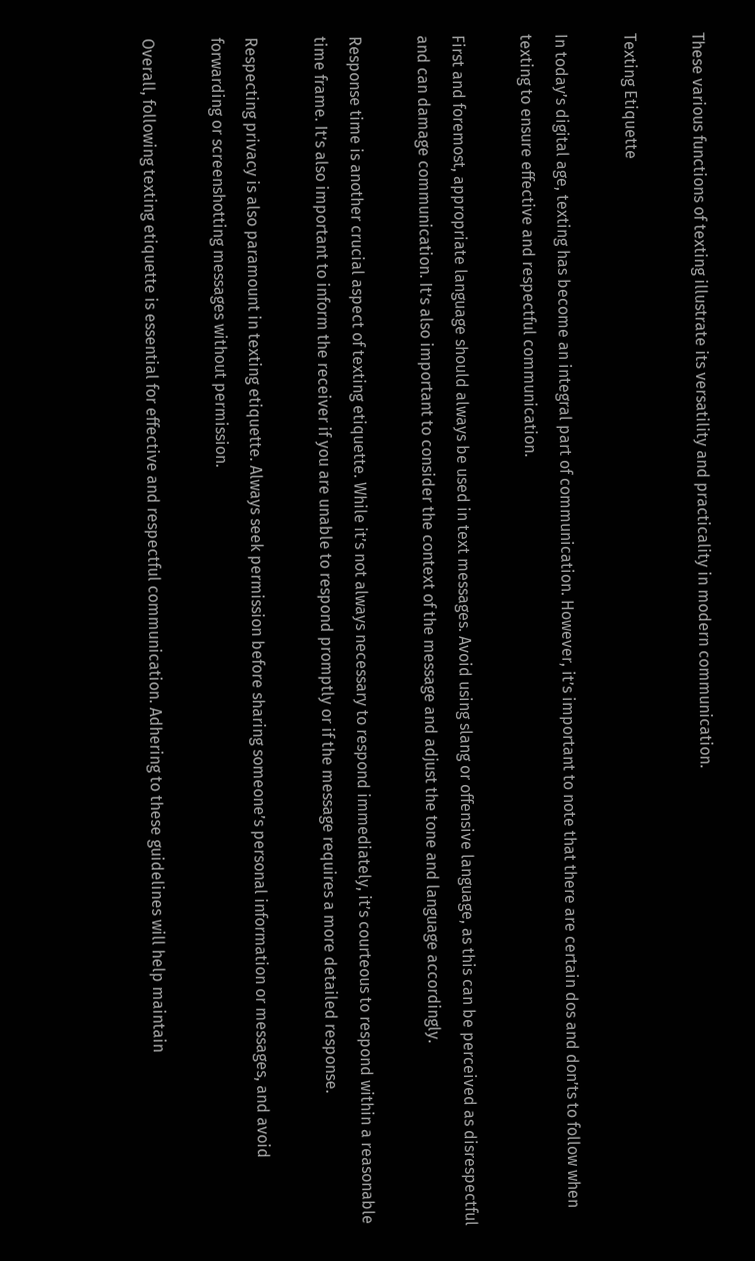These various functions of texting illustrate its versatility and practicality in modern communication.

Texting Etiquette

In today’s digital age, texting has become an integral part of communication. However, it’s important to note that there are certain dos and don’ts to follow when texting to ensure effective and respectful communication.

First and foremost, appropriate language should always be used in text messages. Avoid using slang or offensive language, as this can be perceived as disrespectful and can damage communication. It’s also important to consider the context of the message and adjust the tone and language accordingly.

Response time is another crucial aspect of texting etiquette. While it’s not always necessary to respond immediately, it’s courteous to respond within a reasonable time frame. It’s also important to inform the receiver if you are unable to respond promptly or if the message requires a more detailed response.

Respecting privacy is also paramount in texting etiquette. Always seek permission before sharing someone’s personal information or messages, and avoid forwarding or screenshotting messages without permission.

Overall, following texting etiquette is essential for effective and respectful communication. Adhering to these guidelines will help maintain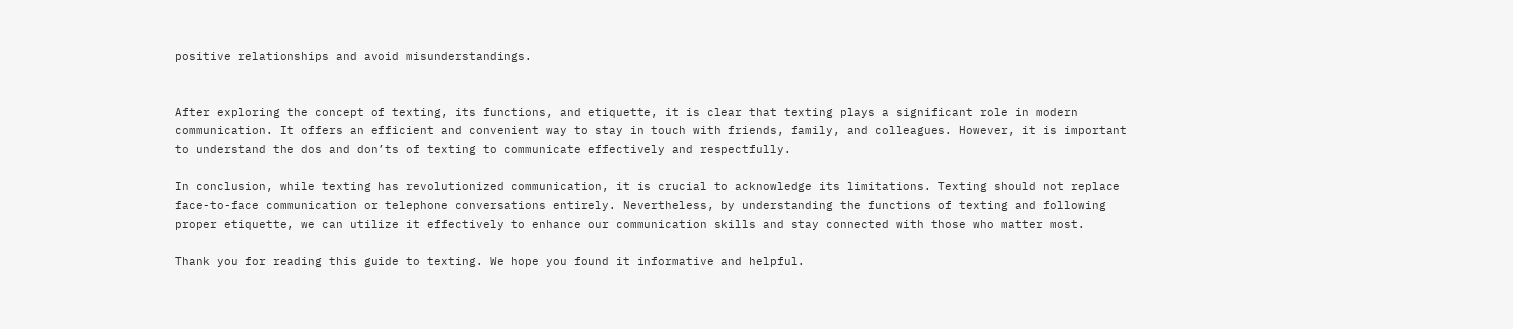positive relationships and avoid misunderstandings.


After exploring the concept of texting, its functions, and etiquette, it is clear that texting plays a significant role in modern communication. It offers an efficient and convenient way to stay in touch with friends, family, and colleagues. However, it is important to understand the dos and don’ts of texting to communicate effectively and respectfully.

In conclusion, while texting has revolutionized communication, it is crucial to acknowledge its limitations. Texting should not replace face-to-face communication or telephone conversations entirely. Nevertheless, by understanding the functions of texting and following proper etiquette, we can utilize it effectively to enhance our communication skills and stay connected with those who matter most.

Thank you for reading this guide to texting. We hope you found it informative and helpful.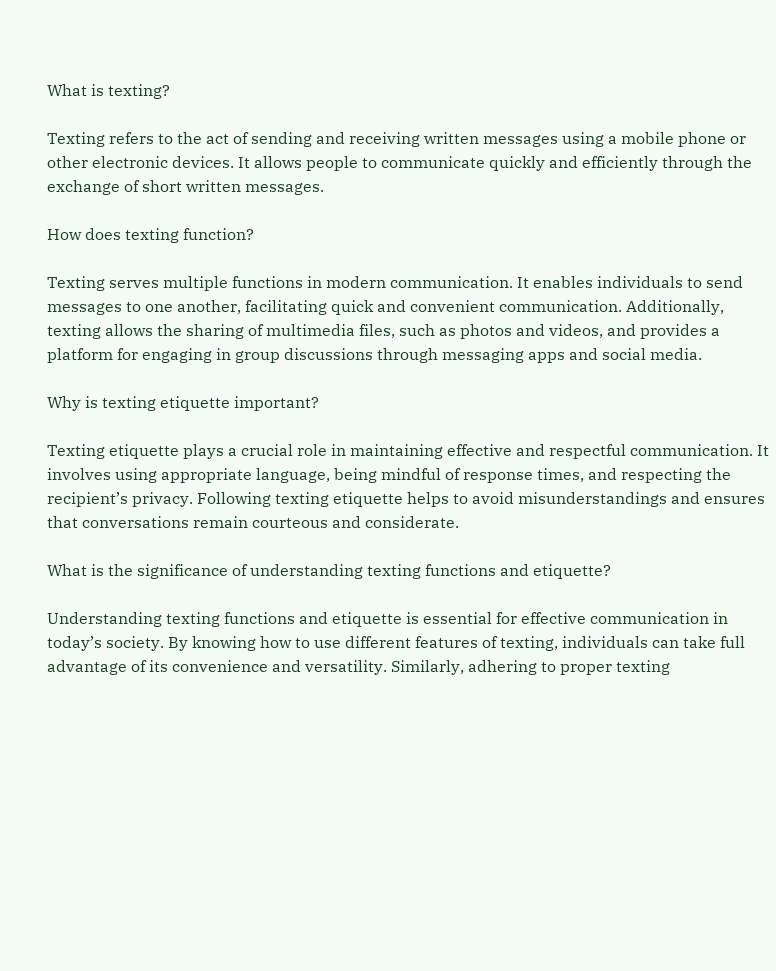What is texting?

Texting refers to the act of sending and receiving written messages using a mobile phone or other electronic devices. It allows people to communicate quickly and efficiently through the exchange of short written messages.

How does texting function?

Texting serves multiple functions in modern communication. It enables individuals to send messages to one another, facilitating quick and convenient communication. Additionally, texting allows the sharing of multimedia files, such as photos and videos, and provides a platform for engaging in group discussions through messaging apps and social media.

Why is texting etiquette important?

Texting etiquette plays a crucial role in maintaining effective and respectful communication. It involves using appropriate language, being mindful of response times, and respecting the recipient’s privacy. Following texting etiquette helps to avoid misunderstandings and ensures that conversations remain courteous and considerate.

What is the significance of understanding texting functions and etiquette?

Understanding texting functions and etiquette is essential for effective communication in today’s society. By knowing how to use different features of texting, individuals can take full advantage of its convenience and versatility. Similarly, adhering to proper texting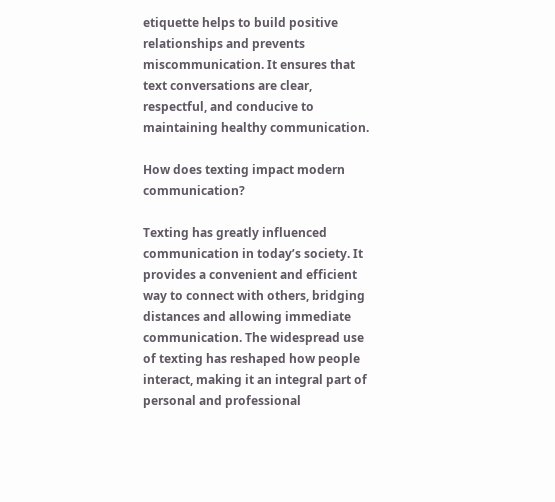etiquette helps to build positive relationships and prevents miscommunication. It ensures that text conversations are clear, respectful, and conducive to maintaining healthy communication.

How does texting impact modern communication?

Texting has greatly influenced communication in today’s society. It provides a convenient and efficient way to connect with others, bridging distances and allowing immediate communication. The widespread use of texting has reshaped how people interact, making it an integral part of personal and professional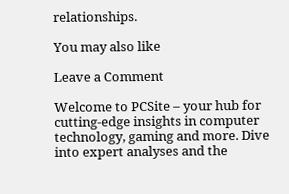relationships.

You may also like

Leave a Comment

Welcome to PCSite – your hub for cutting-edge insights in computer technology, gaming and more. Dive into expert analyses and the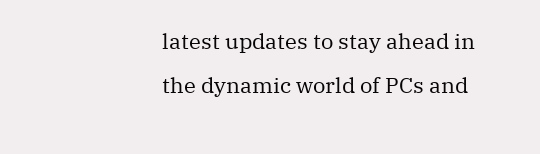latest updates to stay ahead in the dynamic world of PCs and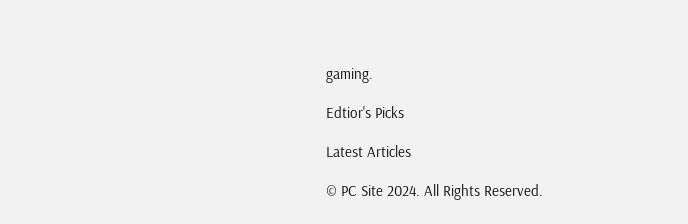gaming.

Edtior's Picks

Latest Articles

© PC Site 2024. All Rights Reserved.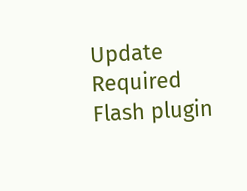Update Required Flash plugin